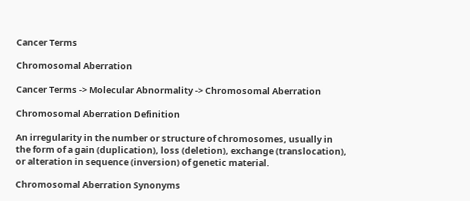Cancer Terms

Chromosomal Aberration

Cancer Terms -> Molecular Abnormality -> Chromosomal Aberration

Chromosomal Aberration Definition

An irregularity in the number or structure of chromosomes, usually in the form of a gain (duplication), loss (deletion), exchange (translocation), or alteration in sequence (inversion) of genetic material.

Chromosomal Aberration Synonyms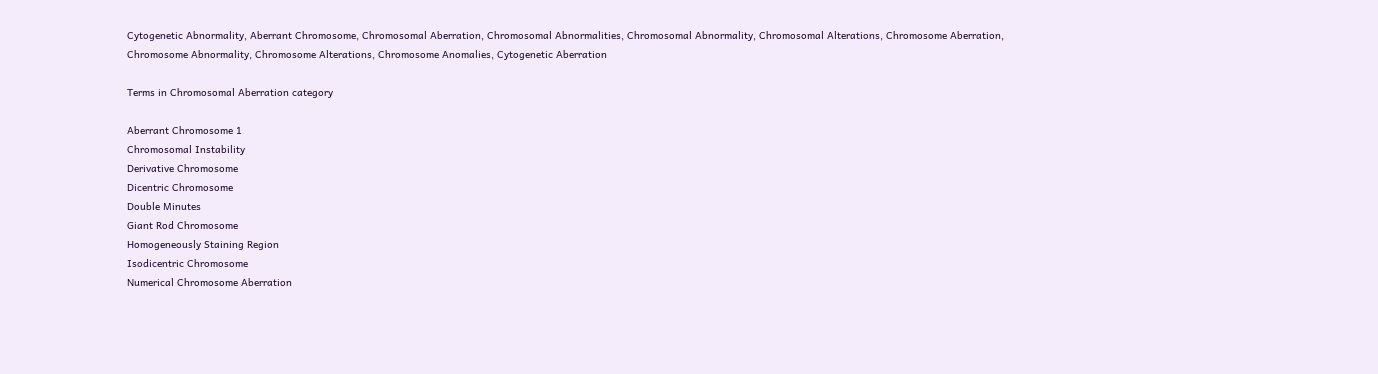Cytogenetic Abnormality, Aberrant Chromosome, Chromosomal Aberration, Chromosomal Abnormalities, Chromosomal Abnormality, Chromosomal Alterations, Chromosome Aberration, Chromosome Abnormality, Chromosome Alterations, Chromosome Anomalies, Cytogenetic Aberration

Terms in Chromosomal Aberration category

Aberrant Chromosome 1
Chromosomal Instability
Derivative Chromosome
Dicentric Chromosome
Double Minutes
Giant Rod Chromosome
Homogeneously Staining Region
Isodicentric Chromosome
Numerical Chromosome Aberration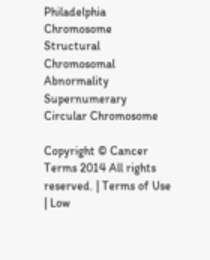Philadelphia Chromosome
Structural Chromosomal Abnormality
Supernumerary Circular Chromosome

Copyright © Cancer Terms 2014 All rights reserved. | Terms of Use | Low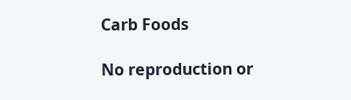Carb Foods

No reproduction or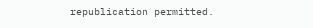republication permitted.